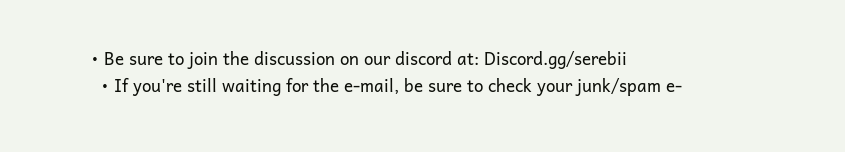• Be sure to join the discussion on our discord at: Discord.gg/serebii
  • If you're still waiting for the e-mail, be sure to check your junk/spam e-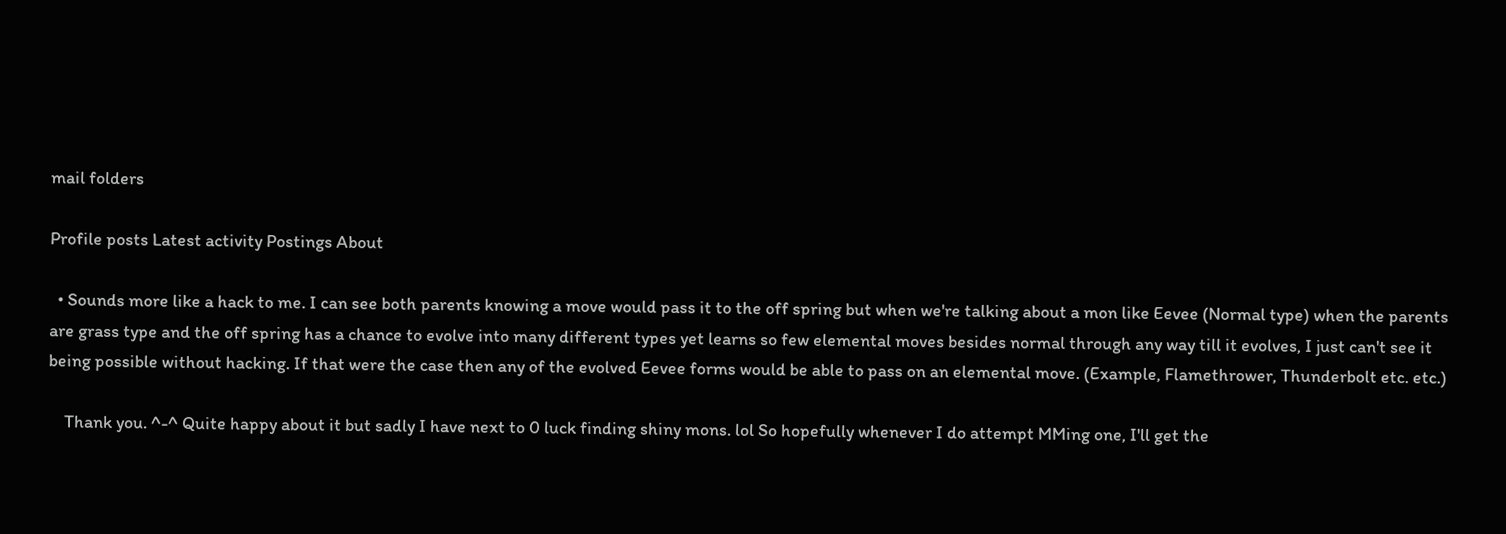mail folders

Profile posts Latest activity Postings About

  • Sounds more like a hack to me. I can see both parents knowing a move would pass it to the off spring but when we're talking about a mon like Eevee (Normal type) when the parents are grass type and the off spring has a chance to evolve into many different types yet learns so few elemental moves besides normal through any way till it evolves, I just can't see it being possible without hacking. If that were the case then any of the evolved Eevee forms would be able to pass on an elemental move. (Example, Flamethrower, Thunderbolt etc. etc.)

    Thank you. ^-^ Quite happy about it but sadly I have next to 0 luck finding shiny mons. lol So hopefully whenever I do attempt MMing one, I'll get the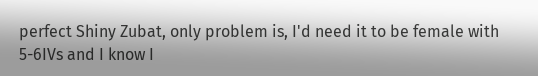perfect Shiny Zubat, only problem is, I'd need it to be female with 5-6IVs and I know I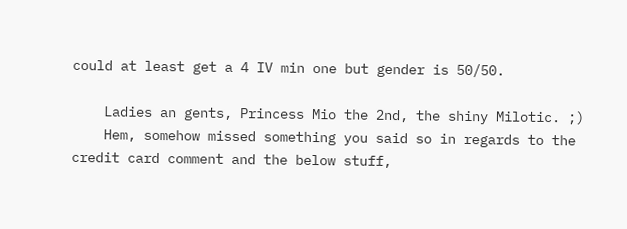could at least get a 4 IV min one but gender is 50/50.

    Ladies an gents, Princess Mio the 2nd, the shiny Milotic. ;)
    Hem, somehow missed something you said so in regards to the credit card comment and the below stuff,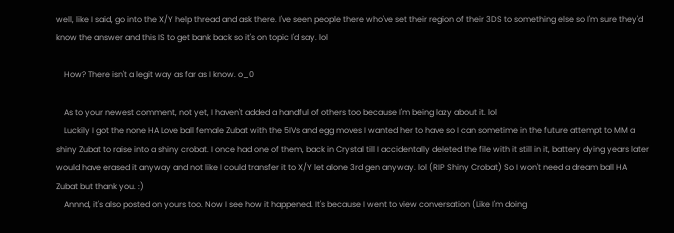well, like I said, go into the X/Y help thread and ask there. I've seen people there who've set their region of their 3DS to something else so I'm sure they'd know the answer and this IS to get bank back so it's on topic I'd say. lol

    How? There isn't a legit way as far as I know. o_0

    As to your newest comment, not yet, I haven't added a handful of others too because I'm being lazy about it. lol
    Luckily I got the none HA Love ball female Zubat with the 5IVs and egg moves I wanted her to have so I can sometime in the future attempt to MM a shiny Zubat to raise into a shiny crobat. I once had one of them, back in Crystal till I accidentally deleted the file with it still in it, battery dying years later would have erased it anyway and not like I could transfer it to X/Y let alone 3rd gen anyway. lol (RIP Shiny Crobat) So I won't need a dream ball HA Zubat but thank you. :)
    Annnd, it's also posted on yours too. Now I see how it happened. It's because I went to view conversation (Like I'm doing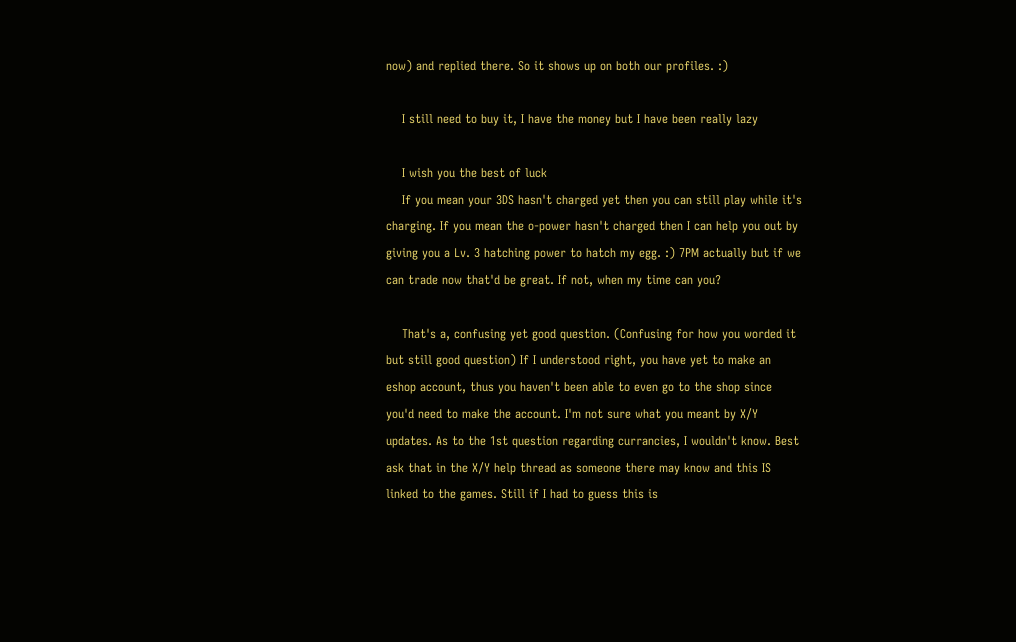now) and replied there. So it shows up on both our profiles. :)

    I still need to buy it, I have the money but I have been really lazy

    I wish you the best of luck
    If you mean your 3DS hasn't charged yet then you can still play while it's charging. If you mean the o-power hasn't charged then I can help you out by giving you a Lv. 3 hatching power to hatch my egg. :) 7PM actually but if we can trade now that'd be great. If not, when my time can you?

    That's a, confusing yet good question. (Confusing for how you worded it but still good question) If I understood right, you have yet to make an eshop account, thus you haven't been able to even go to the shop since you'd need to make the account. I'm not sure what you meant by X/Y updates. As to the 1st question regarding currancies, I wouldn't know. Best ask that in the X/Y help thread as someone there may know and this IS linked to the games. Still if I had to guess this is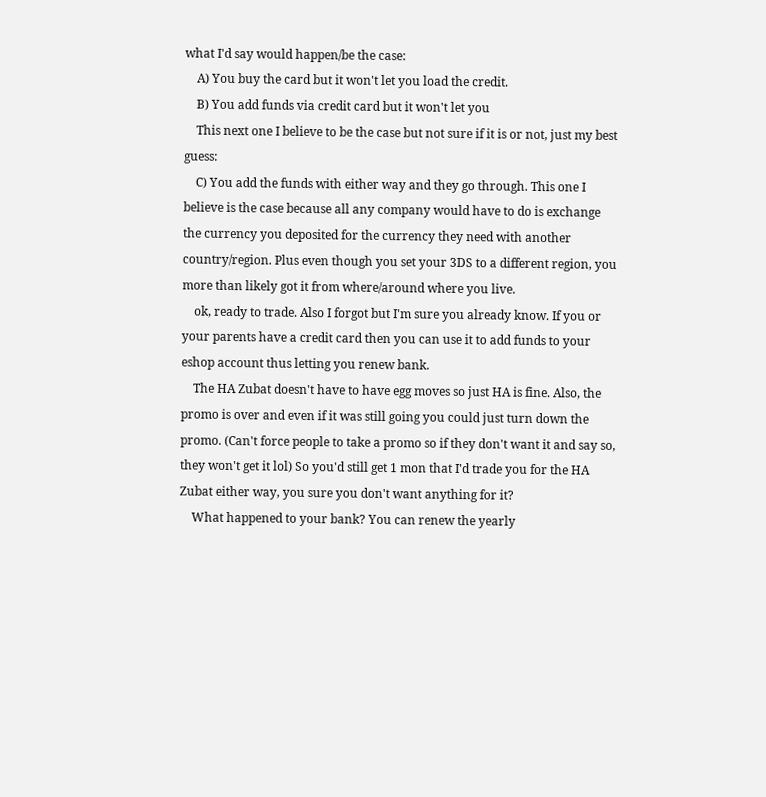what I'd say would happen/be the case:
    A) You buy the card but it won't let you load the credit.
    B) You add funds via credit card but it won't let you
    This next one I believe to be the case but not sure if it is or not, just my best guess:
    C) You add the funds with either way and they go through. This one I believe is the case because all any company would have to do is exchange the currency you deposited for the currency they need with another country/region. Plus even though you set your 3DS to a different region, you more than likely got it from where/around where you live.
    ok, ready to trade. Also I forgot but I'm sure you already know. If you or your parents have a credit card then you can use it to add funds to your eshop account thus letting you renew bank.
    The HA Zubat doesn't have to have egg moves so just HA is fine. Also, the promo is over and even if it was still going you could just turn down the promo. (Can't force people to take a promo so if they don't want it and say so, they won't get it lol) So you'd still get 1 mon that I'd trade you for the HA Zubat either way, you sure you don't want anything for it?
    What happened to your bank? You can renew the yearly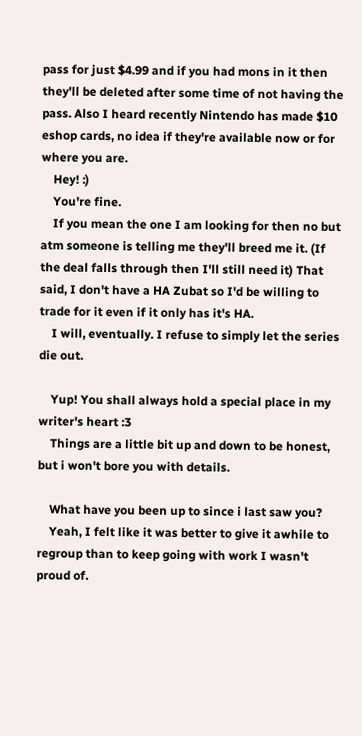pass for just $4.99 and if you had mons in it then they'll be deleted after some time of not having the pass. Also I heard recently Nintendo has made $10 eshop cards, no idea if they're available now or for where you are.
    Hey! :)
    You're fine.
    If you mean the one I am looking for then no but atm someone is telling me they'll breed me it. (If the deal falls through then I'll still need it) That said, I don't have a HA Zubat so I'd be willing to trade for it even if it only has it's HA.
    I will, eventually. I refuse to simply let the series die out.

    Yup! You shall always hold a special place in my writer's heart :3
    Things are a little bit up and down to be honest, but i won't bore you with details.

    What have you been up to since i last saw you?
    Yeah, I felt like it was better to give it awhile to regroup than to keep going with work I wasn't proud of.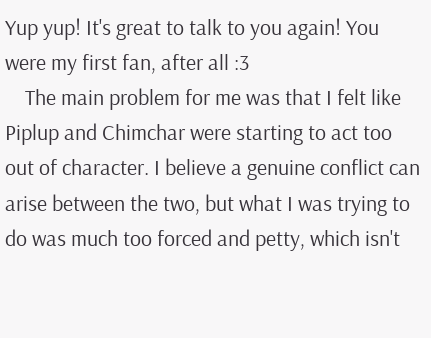Yup yup! It's great to talk to you again! You were my first fan, after all :3
    The main problem for me was that I felt like Piplup and Chimchar were starting to act too out of character. I believe a genuine conflict can arise between the two, but what I was trying to do was much too forced and petty, which isn't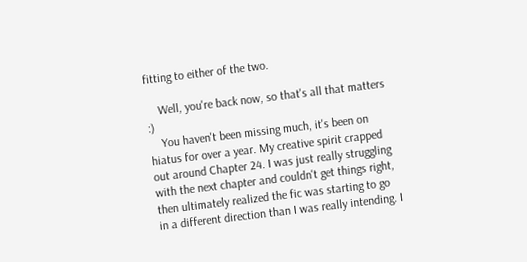fitting to either of the two.

    Well, you're back now, so that's all that matters :)
    You haven't been missing much, it's been on hiatus for over a year. My creative spirit crapped out around Chapter 24. I was just really struggling with the next chapter and couldn't get things right, then ultimately realized the fic was starting to go in a different direction than I was really intending. I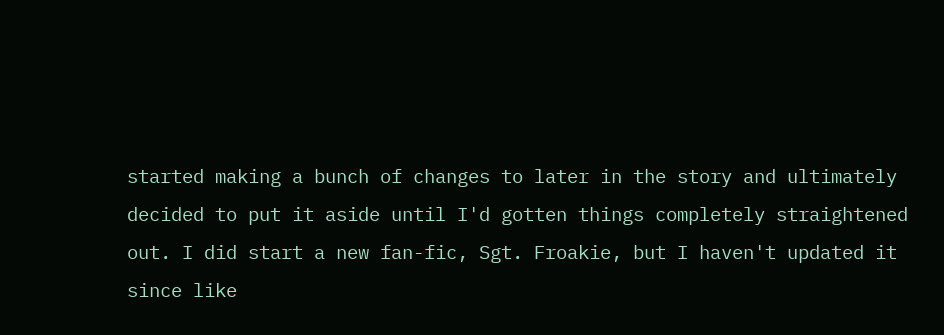started making a bunch of changes to later in the story and ultimately decided to put it aside until I'd gotten things completely straightened out. I did start a new fan-fic, Sgt. Froakie, but I haven't updated it since like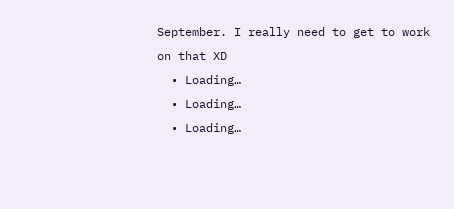September. I really need to get to work on that XD
  • Loading…
  • Loading…
  • Loading…